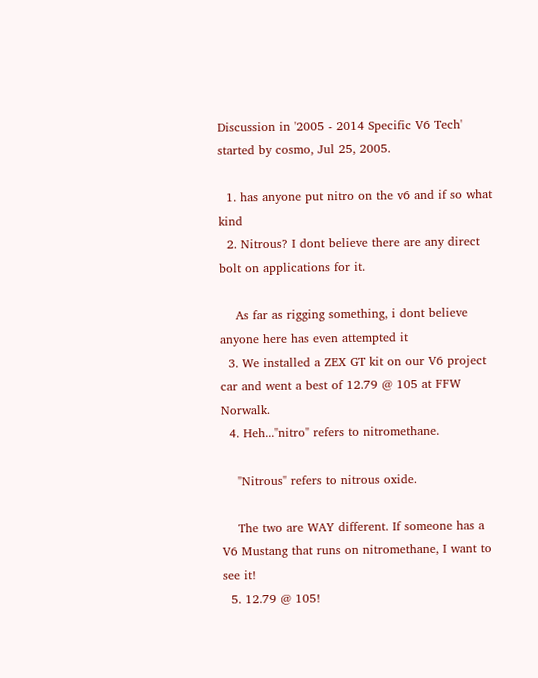Discussion in '2005 - 2014 Specific V6 Tech' started by cosmo, Jul 25, 2005.

  1. has anyone put nitro on the v6 and if so what kind
  2. Nitrous? I dont believe there are any direct bolt on applications for it.

    As far as rigging something, i dont believe anyone here has even attempted it
  3. We installed a ZEX GT kit on our V6 project car and went a best of 12.79 @ 105 at FFW Norwalk.
  4. Heh..."nitro" refers to nitromethane.

    "Nitrous" refers to nitrous oxide.

    The two are WAY different. If someone has a V6 Mustang that runs on nitromethane, I want to see it!
  5. 12.79 @ 105!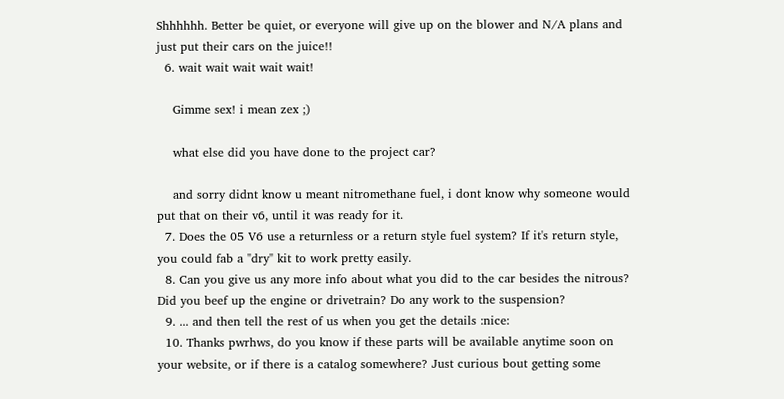Shhhhhh. Better be quiet, or everyone will give up on the blower and N/A plans and just put their cars on the juice!!
  6. wait wait wait wait wait!

    Gimme sex! i mean zex ;)

    what else did you have done to the project car?

    and sorry didnt know u meant nitromethane fuel, i dont know why someone would put that on their v6, until it was ready for it.
  7. Does the 05 V6 use a returnless or a return style fuel system? If it's return style, you could fab a "dry" kit to work pretty easily.
  8. Can you give us any more info about what you did to the car besides the nitrous? Did you beef up the engine or drivetrain? Do any work to the suspension?
  9. ... and then tell the rest of us when you get the details :nice:
  10. Thanks pwrhws, do you know if these parts will be available anytime soon on your website, or if there is a catalog somewhere? Just curious bout getting some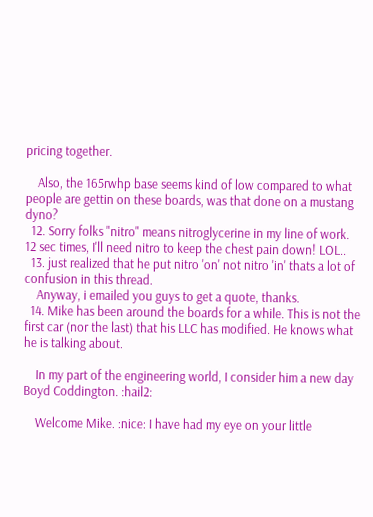pricing together.

    Also, the 165rwhp base seems kind of low compared to what people are gettin on these boards, was that done on a mustang dyno?
  12. Sorry folks "nitro" means nitroglycerine in my line of work. 12 sec times, I'll need nitro to keep the chest pain down! LOL..
  13. just realized that he put nitro 'on' not nitro 'in' thats a lot of confusion in this thread.
    Anyway, i emailed you guys to get a quote, thanks.
  14. Mike has been around the boards for a while. This is not the first car (nor the last) that his LLC has modified. He knows what he is talking about.

    In my part of the engineering world, I consider him a new day Boyd Coddington. :hail2:

    Welcome Mike. :nice: I have had my eye on your little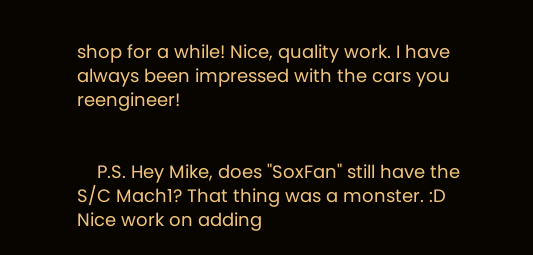shop for a while! Nice, quality work. I have always been impressed with the cars you reengineer!


    P.S. Hey Mike, does "SoxFan" still have the S/C Mach1? That thing was a monster. :D Nice work on adding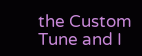the Custom Tune and I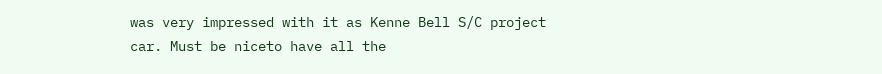was very impressed with it as Kenne Bell S/C project car. Must be niceto have all the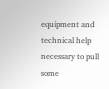equipment and technical help necessary to pull some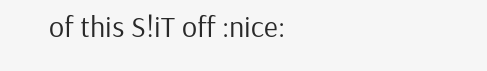of this S!iT off :nice: